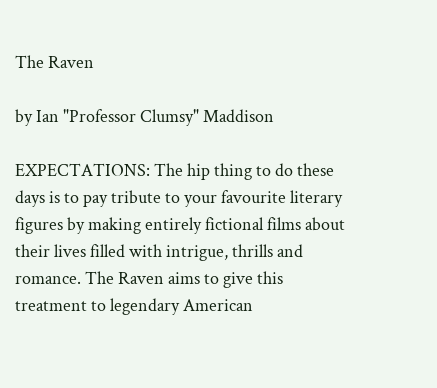The Raven

by Ian "Professor Clumsy" Maddison

EXPECTATIONS: The hip thing to do these days is to pay tribute to your favourite literary figures by making entirely fictional films about their lives filled with intrigue, thrills and romance. The Raven aims to give this treatment to legendary American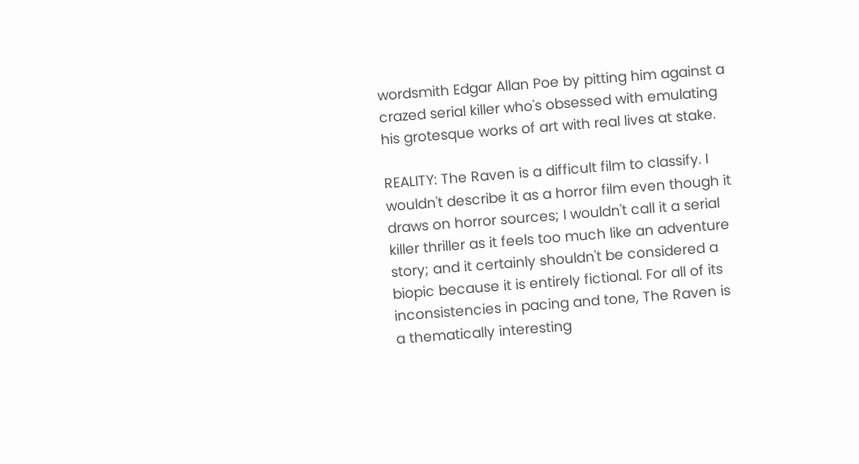wordsmith Edgar Allan Poe by pitting him against a crazed serial killer who's obsessed with emulating his grotesque works of art with real lives at stake.

REALITY: The Raven is a difficult film to classify. I wouldn't describe it as a horror film even though it draws on horror sources; I wouldn't call it a serial killer thriller as it feels too much like an adventure story; and it certainly shouldn't be considered a biopic because it is entirely fictional. For all of its inconsistencies in pacing and tone, The Raven is a thematically interesting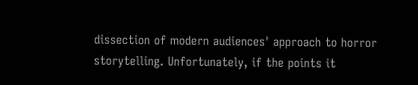dissection of modern audiences' approach to horror storytelling. Unfortunately, if the points it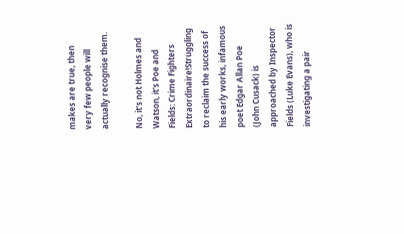makes are true, then very few people will actually recognise them.

No, it's not Holmes and Watson, it's Poe and Fields: Crime Fighters Extraordinaire!Struggling to reclaim the success of his early works, infamous poet Edgar Allan Poe (John Cusack) is approached by Inspector Fields (Luke Evans), who is investigating a pair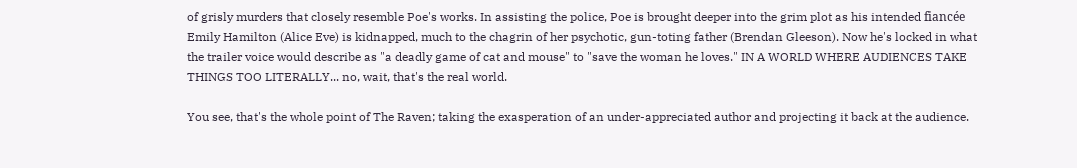of grisly murders that closely resemble Poe's works. In assisting the police, Poe is brought deeper into the grim plot as his intended fiancée Emily Hamilton (Alice Eve) is kidnapped, much to the chagrin of her psychotic, gun-toting father (Brendan Gleeson). Now he's locked in what the trailer voice would describe as "a deadly game of cat and mouse" to "save the woman he loves." IN A WORLD WHERE AUDIENCES TAKE THINGS TOO LITERALLY... no, wait, that's the real world.

You see, that's the whole point of The Raven; taking the exasperation of an under-appreciated author and projecting it back at the audience.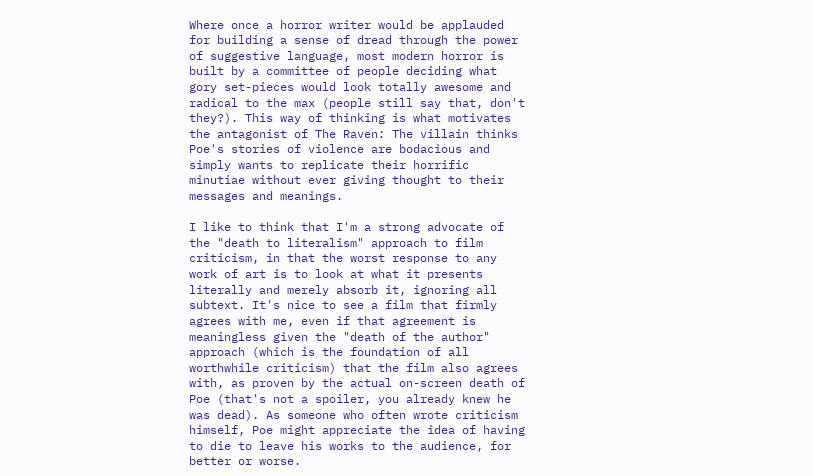Where once a horror writer would be applauded for building a sense of dread through the power of suggestive language, most modern horror is built by a committee of people deciding what gory set-pieces would look totally awesome and radical to the max (people still say that, don't they?). This way of thinking is what motivates the antagonist of The Raven: The villain thinks Poe's stories of violence are bodacious and simply wants to replicate their horrific minutiae without ever giving thought to their messages and meanings.

I like to think that I'm a strong advocate of the "death to literalism" approach to film criticism, in that the worst response to any work of art is to look at what it presents literally and merely absorb it, ignoring all subtext. It's nice to see a film that firmly agrees with me, even if that agreement is meaningless given the "death of the author" approach (which is the foundation of all worthwhile criticism) that the film also agrees with, as proven by the actual on-screen death of Poe (that's not a spoiler, you already knew he was dead). As someone who often wrote criticism himself, Poe might appreciate the idea of having to die to leave his works to the audience, for better or worse.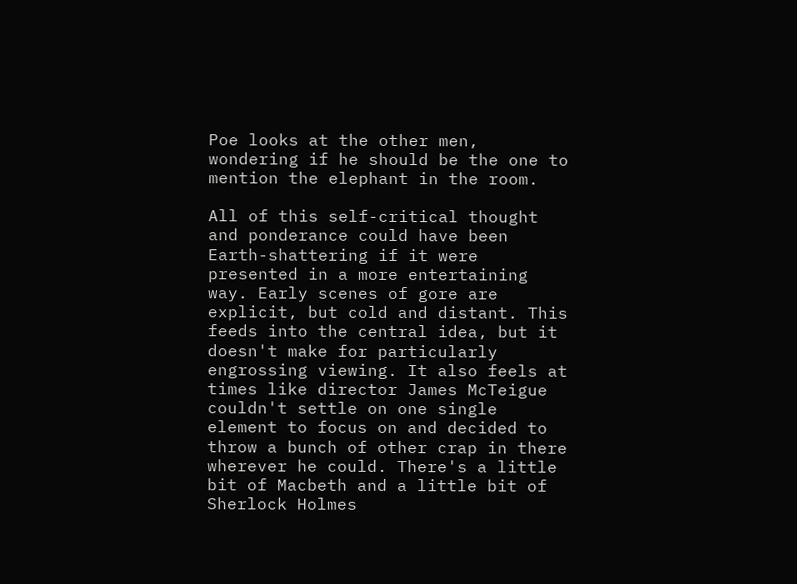Poe looks at the other men, wondering if he should be the one to mention the elephant in the room.

All of this self-critical thought and ponderance could have been Earth-shattering if it were presented in a more entertaining way. Early scenes of gore are explicit, but cold and distant. This feeds into the central idea, but it doesn't make for particularly engrossing viewing. It also feels at times like director James McTeigue couldn't settle on one single element to focus on and decided to throw a bunch of other crap in there wherever he could. There's a little bit of Macbeth and a little bit of Sherlock Holmes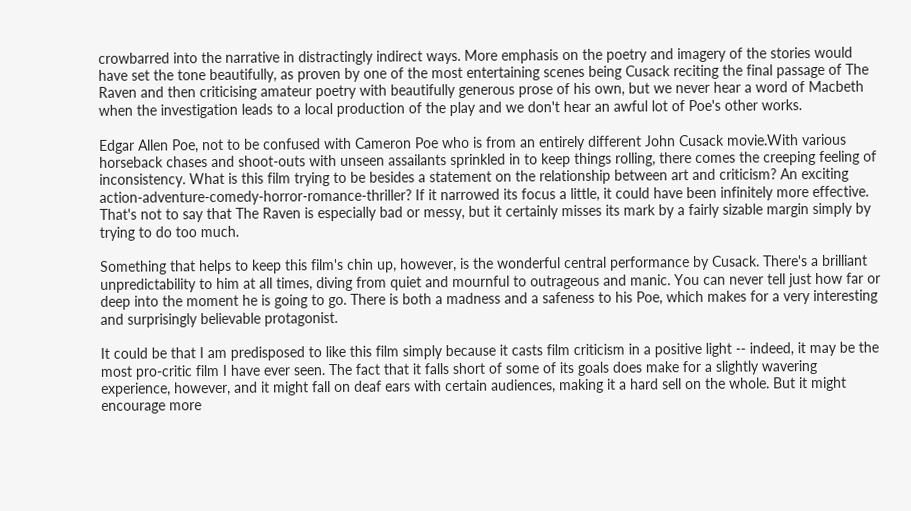crowbarred into the narrative in distractingly indirect ways. More emphasis on the poetry and imagery of the stories would have set the tone beautifully, as proven by one of the most entertaining scenes being Cusack reciting the final passage of The Raven and then criticising amateur poetry with beautifully generous prose of his own, but we never hear a word of Macbeth when the investigation leads to a local production of the play and we don't hear an awful lot of Poe's other works.

Edgar Allen Poe, not to be confused with Cameron Poe who is from an entirely different John Cusack movie.With various horseback chases and shoot-outs with unseen assailants sprinkled in to keep things rolling, there comes the creeping feeling of inconsistency. What is this film trying to be besides a statement on the relationship between art and criticism? An exciting action-adventure-comedy-horror-romance-thriller? If it narrowed its focus a little, it could have been infinitely more effective. That's not to say that The Raven is especially bad or messy, but it certainly misses its mark by a fairly sizable margin simply by trying to do too much.

Something that helps to keep this film's chin up, however, is the wonderful central performance by Cusack. There's a brilliant unpredictability to him at all times, diving from quiet and mournful to outrageous and manic. You can never tell just how far or deep into the moment he is going to go. There is both a madness and a safeness to his Poe, which makes for a very interesting and surprisingly believable protagonist.

It could be that I am predisposed to like this film simply because it casts film criticism in a positive light -- indeed, it may be the most pro-critic film I have ever seen. The fact that it falls short of some of its goals does make for a slightly wavering experience, however, and it might fall on deaf ears with certain audiences, making it a hard sell on the whole. But it might encourage more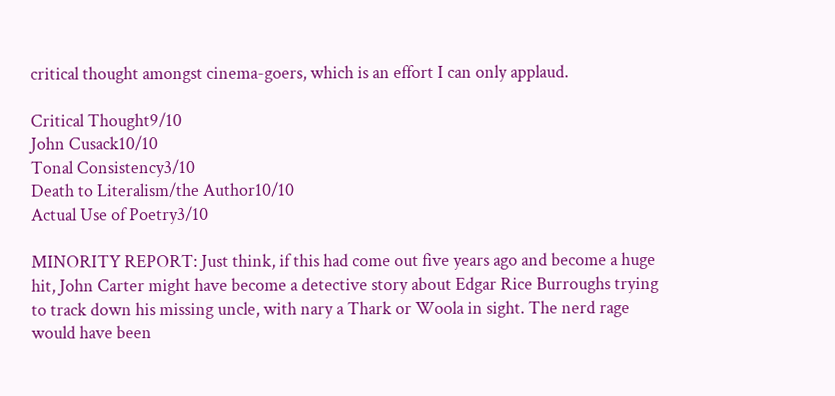critical thought amongst cinema-goers, which is an effort I can only applaud.

Critical Thought9/10
John Cusack10/10
Tonal Consistency3/10
Death to Literalism/the Author10/10
Actual Use of Poetry3/10

MINORITY REPORT: Just think, if this had come out five years ago and become a huge hit, John Carter might have become a detective story about Edgar Rice Burroughs trying to track down his missing uncle, with nary a Thark or Woola in sight. The nerd rage would have been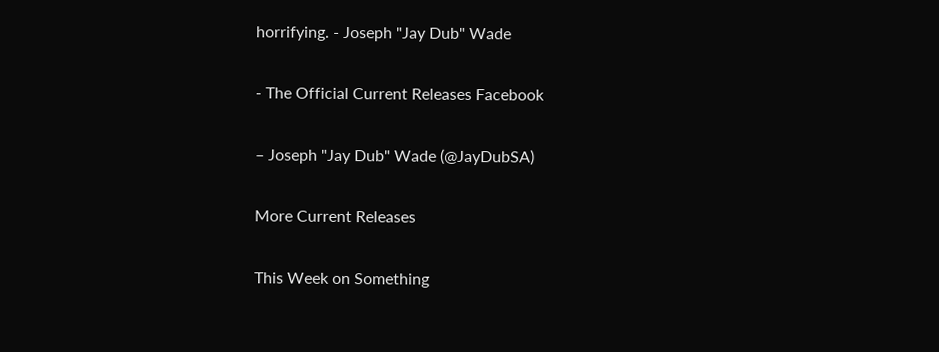horrifying. - Joseph "Jay Dub" Wade

- The Official Current Releases Facebook

– Joseph "Jay Dub" Wade (@JayDubSA)

More Current Releases

This Week on Something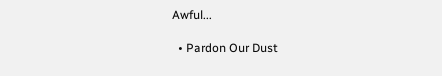Awful...

  • Pardon Our Dust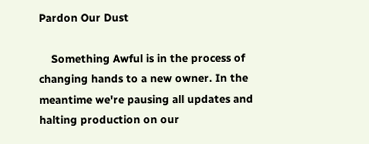Pardon Our Dust

    Something Awful is in the process of changing hands to a new owner. In the meantime we're pausing all updates and halting production on our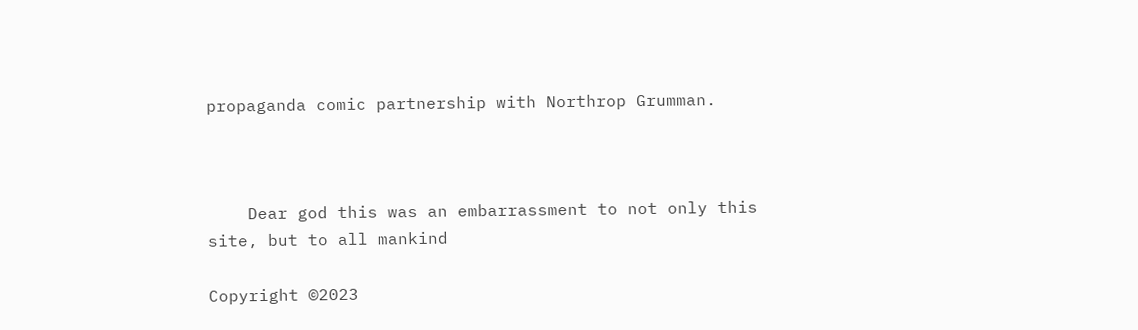propaganda comic partnership with Northrop Grumman.



    Dear god this was an embarrassment to not only this site, but to all mankind

Copyright ©2023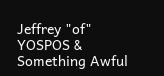Jeffrey "of" YOSPOS & Something Awful